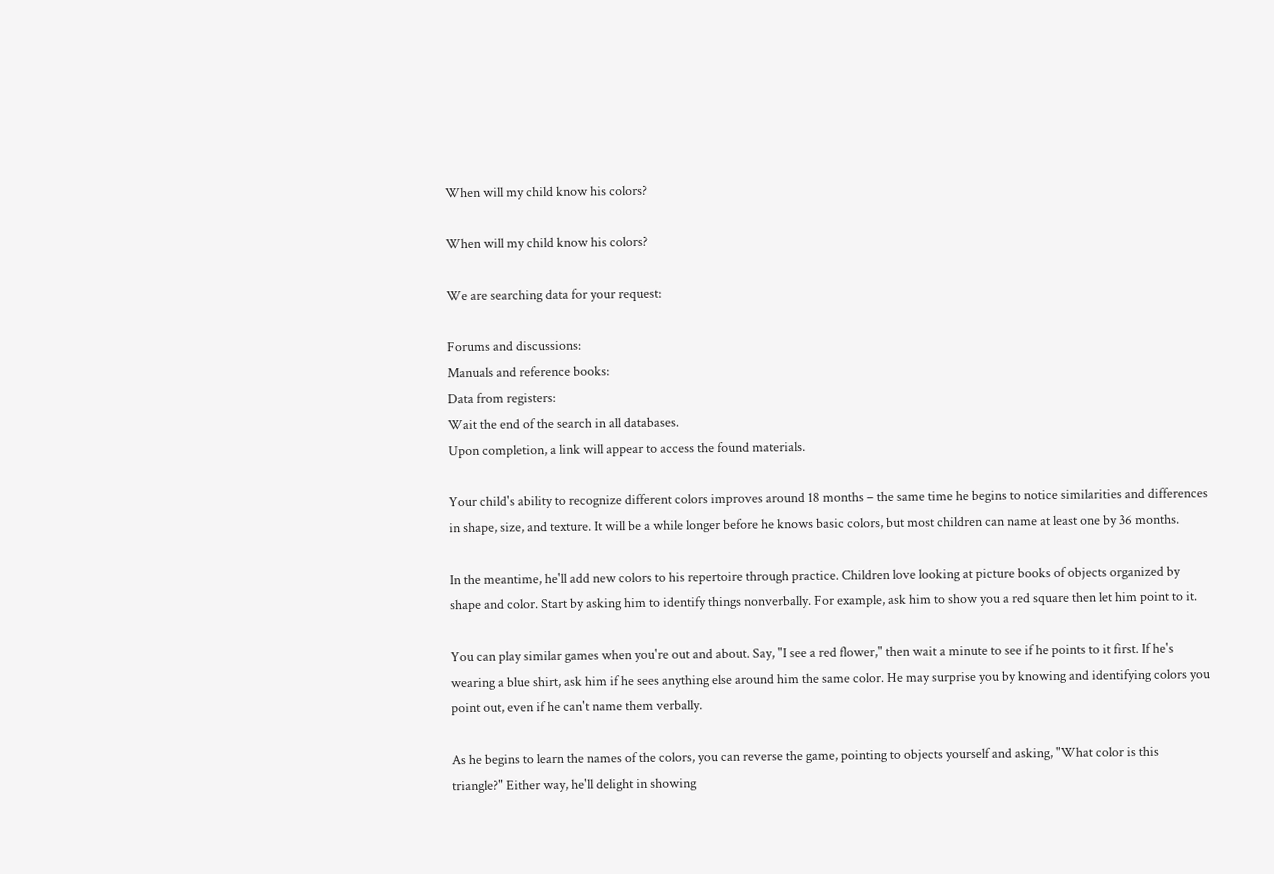When will my child know his colors?

When will my child know his colors?

We are searching data for your request:

Forums and discussions:
Manuals and reference books:
Data from registers:
Wait the end of the search in all databases.
Upon completion, a link will appear to access the found materials.

Your child's ability to recognize different colors improves around 18 months – the same time he begins to notice similarities and differences in shape, size, and texture. It will be a while longer before he knows basic colors, but most children can name at least one by 36 months.

In the meantime, he'll add new colors to his repertoire through practice. Children love looking at picture books of objects organized by shape and color. Start by asking him to identify things nonverbally. For example, ask him to show you a red square then let him point to it.

You can play similar games when you're out and about. Say, "I see a red flower," then wait a minute to see if he points to it first. If he's wearing a blue shirt, ask him if he sees anything else around him the same color. He may surprise you by knowing and identifying colors you point out, even if he can't name them verbally.

As he begins to learn the names of the colors, you can reverse the game, pointing to objects yourself and asking, "What color is this triangle?" Either way, he'll delight in showing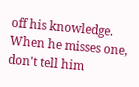off his knowledge. When he misses one, don't tell him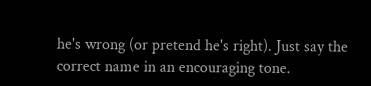he's wrong (or pretend he's right). Just say the correct name in an encouraging tone.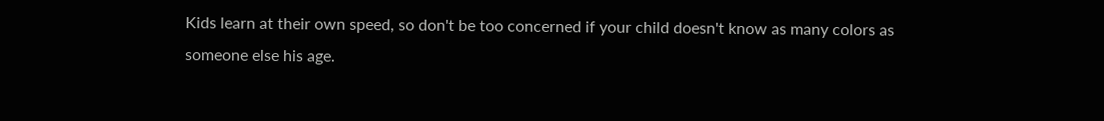Kids learn at their own speed, so don't be too concerned if your child doesn't know as many colors as someone else his age.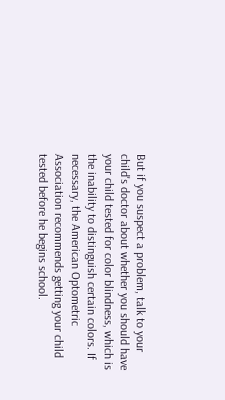But if you suspect a problem, talk to your child's doctor about whether you should have your child tested for color blindness, which is the inability to distinguish certain colors. If necessary, the American Optometric Association recommends getting your child tested before he begins school.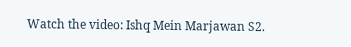Watch the video: Ishq Mein Marjawan S2.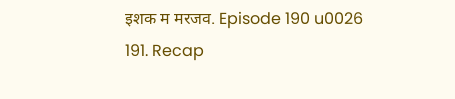इशक म मरजव. Episode 190 u0026 191. Recap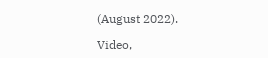(August 2022).

Video,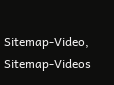Sitemap-Video, Sitemap-Videos